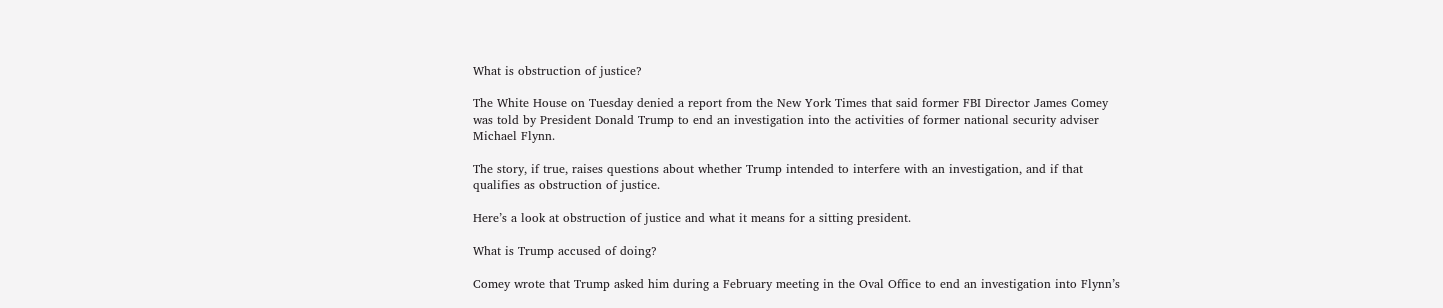What is obstruction of justice?

The White House on Tuesday denied a report from the New York Times that said former FBI Director James Comey was told by President Donald Trump to end an investigation into the activities of former national security adviser Michael Flynn.

The story, if true, raises questions about whether Trump intended to interfere with an investigation, and if that qualifies as obstruction of justice.

Here’s a look at obstruction of justice and what it means for a sitting president.

What is Trump accused of doing?

Comey wrote that Trump asked him during a February meeting in the Oval Office to end an investigation into Flynn’s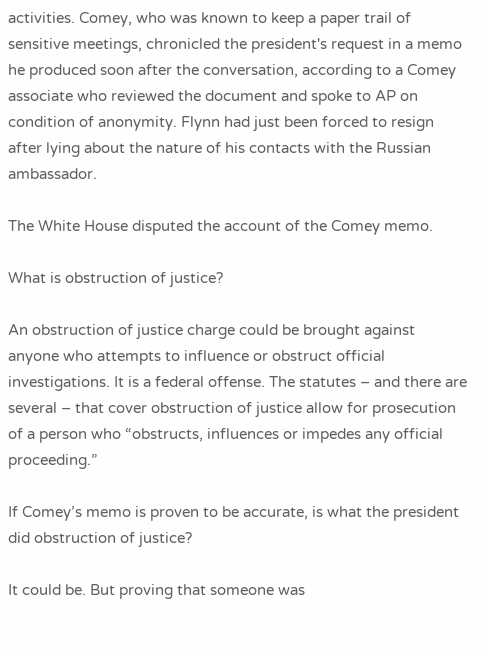activities. Comey, who was known to keep a paper trail of sensitive meetings, chronicled the president's request in a memo he produced soon after the conversation, according to a Comey associate who reviewed the document and spoke to AP on condition of anonymity. Flynn had just been forced to resign after lying about the nature of his contacts with the Russian ambassador.

The White House disputed the account of the Comey memo.

What is obstruction of justice?

An obstruction of justice charge could be brought against anyone who attempts to influence or obstruct official investigations. It is a federal offense. The statutes – and there are several – that cover obstruction of justice allow for prosecution of a person who “obstructs, influences or impedes any official proceeding.”

If Comey’s memo is proven to be accurate, is what the president did obstruction of justice?

It could be. But proving that someone was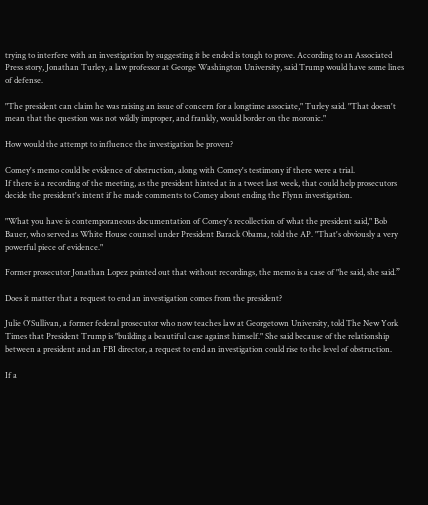trying to interfere with an investigation by suggesting it be ended is tough to prove. According to an Associated Press story, Jonathan Turley, a law professor at George Washington University, said Trump would have some lines of defense.

"The president can claim he was raising an issue of concern for a longtime associate," Turley said. "That doesn't mean that the question was not wildly improper, and frankly, would border on the moronic."

How would the attempt to influence the investigation be proven?

Comey's memo could be evidence of obstruction, along with Comey's testimony if there were a trial.
If there is a recording of the meeting, as the president hinted at in a tweet last week, that could help prosecutors decide the president's intent if he made comments to Comey about ending the Flynn investigation.

"What you have is contemporaneous documentation of Comey's recollection of what the president said," Bob Bauer, who served as White House counsel under President Barack Obama, told the AP. "That's obviously a very powerful piece of evidence."

Former prosecutor Jonathan Lopez pointed out that without recordings, the memo is a case of "he said, she said.”

Does it matter that a request to end an investigation comes from the president?

Julie O'Sullivan, a former federal prosecutor who now teaches law at Georgetown University, told The New York Times that President Trump is "building a beautiful case against himself." She said because of the relationship between a president and an FBI director, a request to end an investigation could rise to the level of obstruction.

If a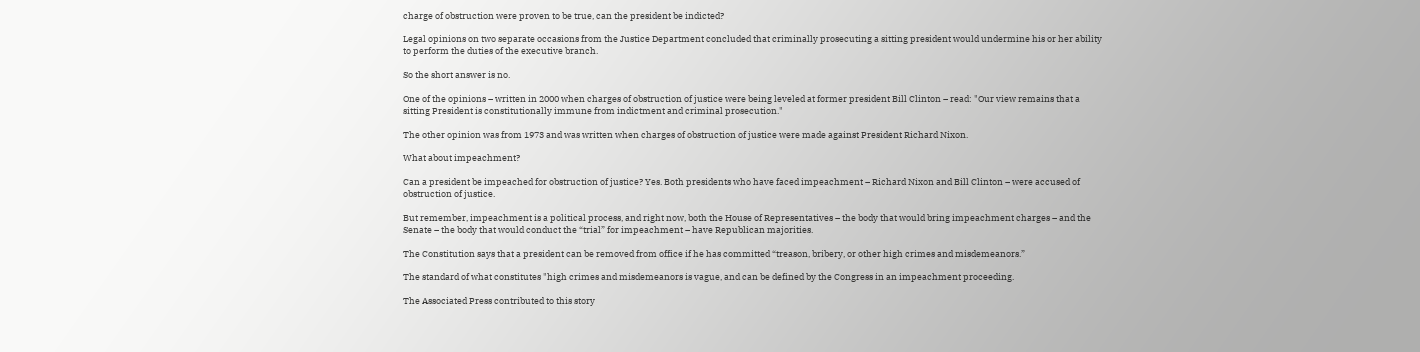charge of obstruction were proven to be true, can the president be indicted?

Legal opinions on two separate occasions from the Justice Department concluded that criminally prosecuting a sitting president would undermine his or her ability to perform the duties of the executive branch.

So the short answer is no.

One of the opinions – written in 2000 when charges of obstruction of justice were being leveled at former president Bill Clinton – read: "Our view remains that a sitting President is constitutionally immune from indictment and criminal prosecution."

The other opinion was from 1973 and was written when charges of obstruction of justice were made against President Richard Nixon.

What about impeachment?

Can a president be impeached for obstruction of justice? Yes. Both presidents who have faced impeachment – Richard Nixon and Bill Clinton – were accused of obstruction of justice.

But remember, impeachment is a political process, and right now, both the House of Representatives – the body that would bring impeachment charges – and the Senate – the body that would conduct the “trial” for impeachment – have Republican majorities.

The Constitution says that a president can be removed from office if he has committed “treason, bribery, or other high crimes and misdemeanors.”

The standard of what constitutes "high crimes and misdemeanors is vague, and can be defined by the Congress in an impeachment proceeding.

The Associated Press contributed to this story